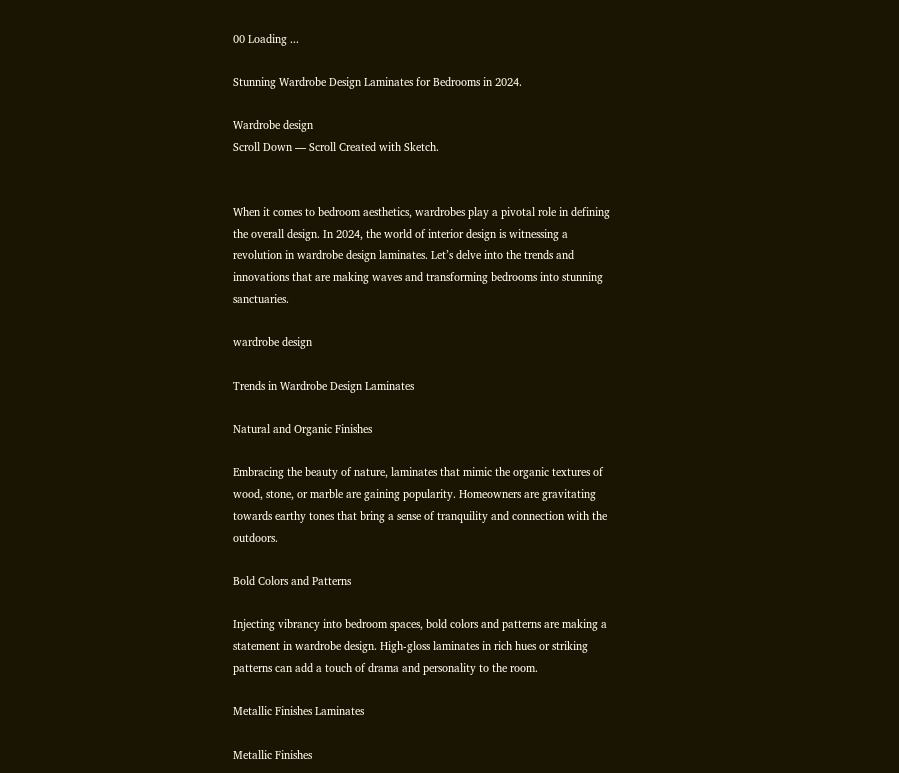00 Loading ...

Stunning Wardrobe Design Laminates for Bedrooms in 2024.

Wardrobe design
Scroll Down — Scroll Created with Sketch.


When it comes to bedroom aesthetics, wardrobes play a pivotal role in defining the overall design. In 2024, the world of interior design is witnessing a revolution in wardrobe design laminates. Let’s delve into the trends and innovations that are making waves and transforming bedrooms into stunning sanctuaries.

wardrobe design

Trends in Wardrobe Design Laminates

Natural and Organic Finishes

Embracing the beauty of nature, laminates that mimic the organic textures of wood, stone, or marble are gaining popularity. Homeowners are gravitating towards earthy tones that bring a sense of tranquility and connection with the outdoors.

Bold Colors and Patterns

Injecting vibrancy into bedroom spaces, bold colors and patterns are making a statement in wardrobe design. High-gloss laminates in rich hues or striking patterns can add a touch of drama and personality to the room.

Metallic Finishes Laminates

Metallic Finishes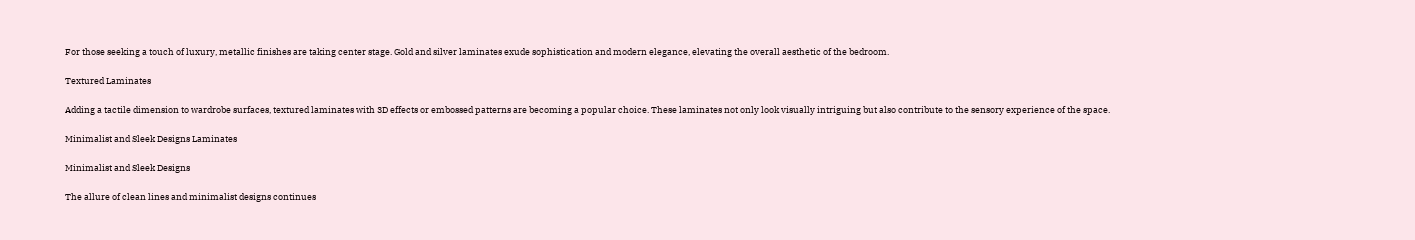For those seeking a touch of luxury, metallic finishes are taking center stage. Gold and silver laminates exude sophistication and modern elegance, elevating the overall aesthetic of the bedroom.

Textured Laminates

Adding a tactile dimension to wardrobe surfaces, textured laminates with 3D effects or embossed patterns are becoming a popular choice. These laminates not only look visually intriguing but also contribute to the sensory experience of the space.

Minimalist and Sleek Designs Laminates

Minimalist and Sleek Designs

The allure of clean lines and minimalist designs continues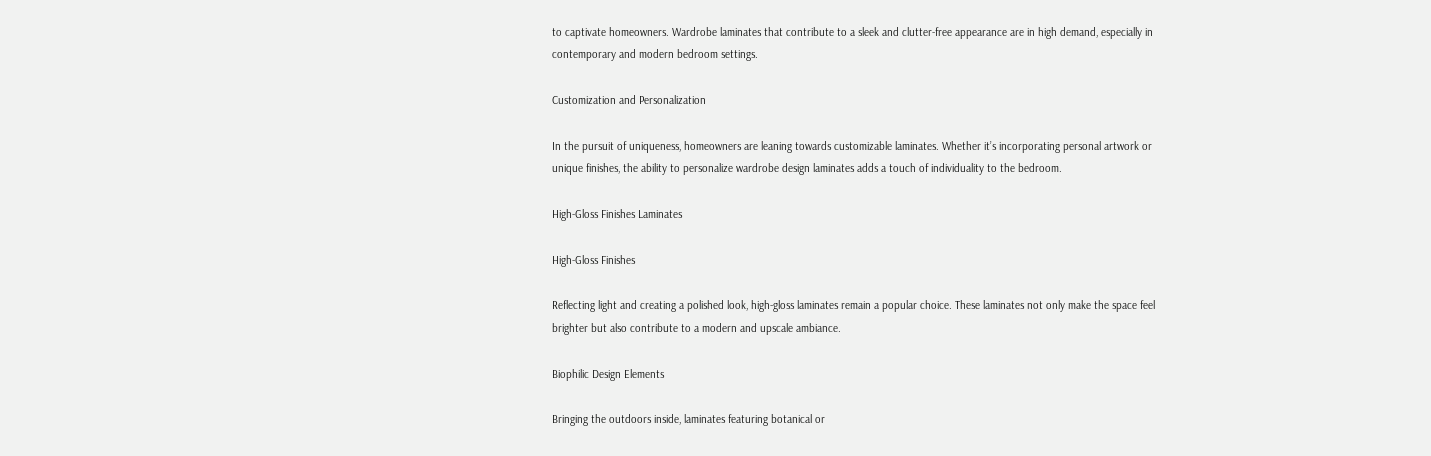to captivate homeowners. Wardrobe laminates that contribute to a sleek and clutter-free appearance are in high demand, especially in contemporary and modern bedroom settings.

Customization and Personalization

In the pursuit of uniqueness, homeowners are leaning towards customizable laminates. Whether it’s incorporating personal artwork or unique finishes, the ability to personalize wardrobe design laminates adds a touch of individuality to the bedroom.

High-Gloss Finishes Laminates

High-Gloss Finishes

Reflecting light and creating a polished look, high-gloss laminates remain a popular choice. These laminates not only make the space feel brighter but also contribute to a modern and upscale ambiance.

Biophilic Design Elements

Bringing the outdoors inside, laminates featuring botanical or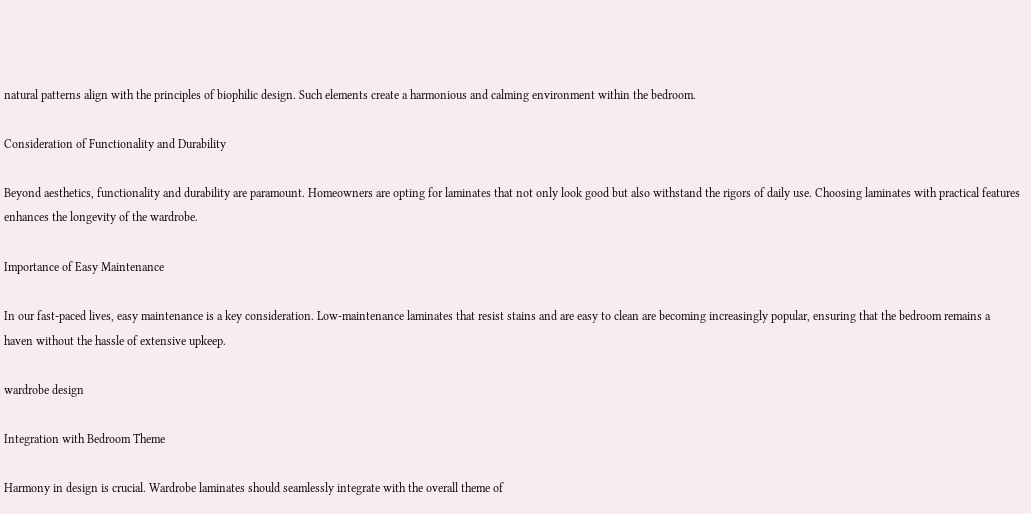natural patterns align with the principles of biophilic design. Such elements create a harmonious and calming environment within the bedroom.

Consideration of Functionality and Durability

Beyond aesthetics, functionality and durability are paramount. Homeowners are opting for laminates that not only look good but also withstand the rigors of daily use. Choosing laminates with practical features enhances the longevity of the wardrobe.

Importance of Easy Maintenance

In our fast-paced lives, easy maintenance is a key consideration. Low-maintenance laminates that resist stains and are easy to clean are becoming increasingly popular, ensuring that the bedroom remains a haven without the hassle of extensive upkeep.

wardrobe design

Integration with Bedroom Theme

Harmony in design is crucial. Wardrobe laminates should seamlessly integrate with the overall theme of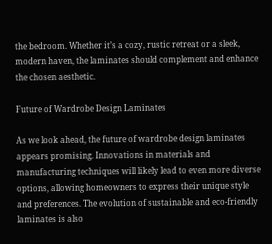the bedroom. Whether it’s a cozy, rustic retreat or a sleek, modern haven, the laminates should complement and enhance the chosen aesthetic.

Future of Wardrobe Design Laminates

As we look ahead, the future of wardrobe design laminates appears promising. Innovations in materials and manufacturing techniques will likely lead to even more diverse options, allowing homeowners to express their unique style and preferences. The evolution of sustainable and eco-friendly laminates is also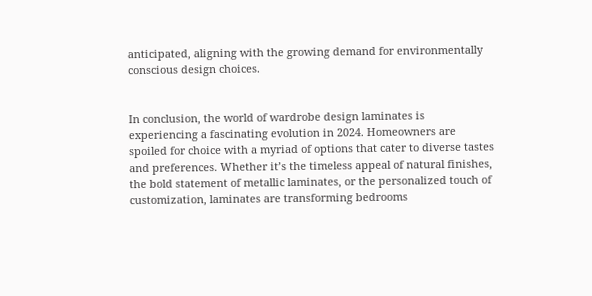anticipated, aligning with the growing demand for environmentally conscious design choices.


In conclusion, the world of wardrobe design laminates is experiencing a fascinating evolution in 2024. Homeowners are spoiled for choice with a myriad of options that cater to diverse tastes and preferences. Whether it’s the timeless appeal of natural finishes, the bold statement of metallic laminates, or the personalized touch of customization, laminates are transforming bedrooms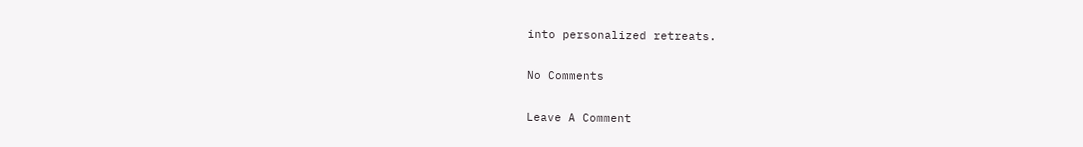into personalized retreats.

No Comments

Leave A Comment